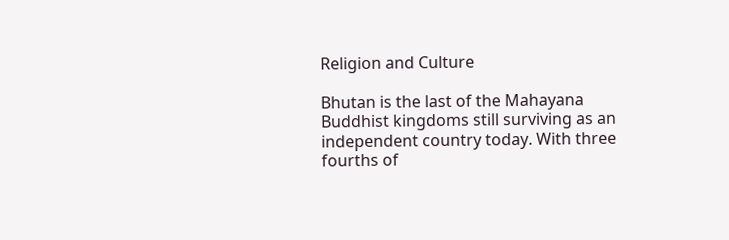Religion and Culture

Bhutan is the last of the Mahayana Buddhist kingdoms still surviving as an independent country today. With three fourths of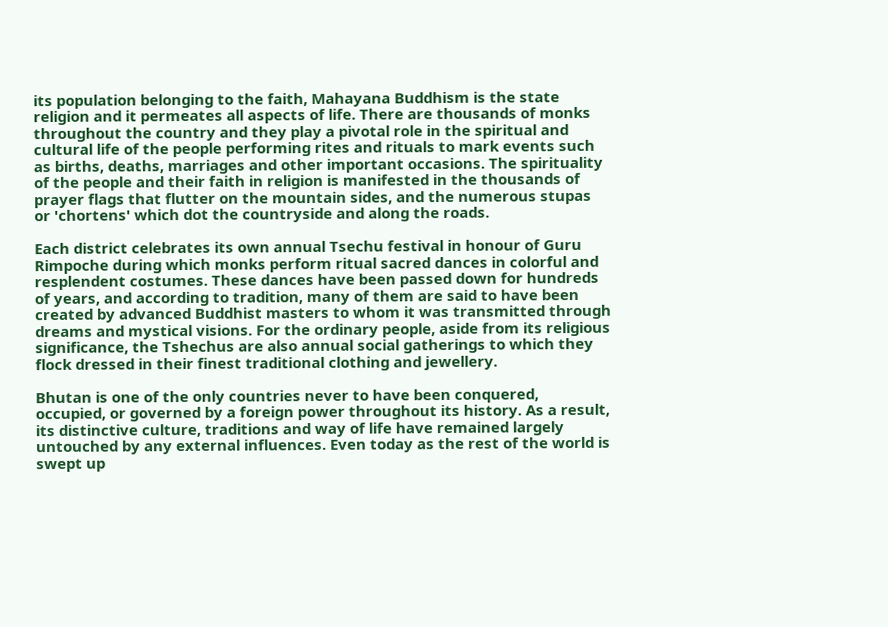its population belonging to the faith, Mahayana Buddhism is the state religion and it permeates all aspects of life. There are thousands of monks throughout the country and they play a pivotal role in the spiritual and cultural life of the people performing rites and rituals to mark events such as births, deaths, marriages and other important occasions. The spirituality of the people and their faith in religion is manifested in the thousands of prayer flags that flutter on the mountain sides, and the numerous stupas or 'chortens' which dot the countryside and along the roads.

Each district celebrates its own annual Tsechu festival in honour of Guru Rimpoche during which monks perform ritual sacred dances in colorful and resplendent costumes. These dances have been passed down for hundreds of years, and according to tradition, many of them are said to have been created by advanced Buddhist masters to whom it was transmitted through dreams and mystical visions. For the ordinary people, aside from its religious significance, the Tshechus are also annual social gatherings to which they flock dressed in their finest traditional clothing and jewellery.

Bhutan is one of the only countries never to have been conquered, occupied, or governed by a foreign power throughout its history. As a result, its distinctive culture, traditions and way of life have remained largely untouched by any external influences. Even today as the rest of the world is swept up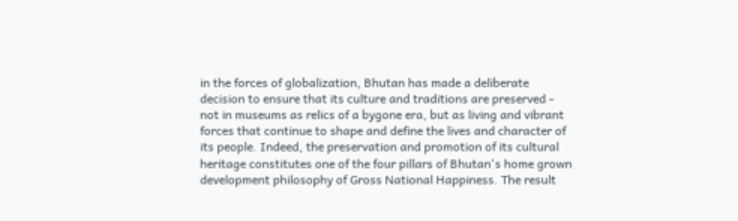in the forces of globalization, Bhutan has made a deliberate decision to ensure that its culture and traditions are preserved - not in museums as relics of a bygone era, but as living and vibrant forces that continue to shape and define the lives and character of its people. Indeed, the preservation and promotion of its cultural heritage constitutes one of the four pillars of Bhutan's home grown development philosophy of Gross National Happiness. The result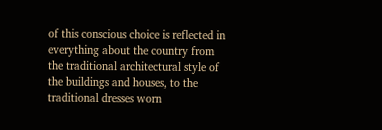of this conscious choice is reflected in everything about the country from the traditional architectural style of the buildings and houses, to the traditional dresses worn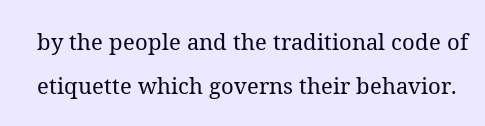by the people and the traditional code of etiquette which governs their behavior.